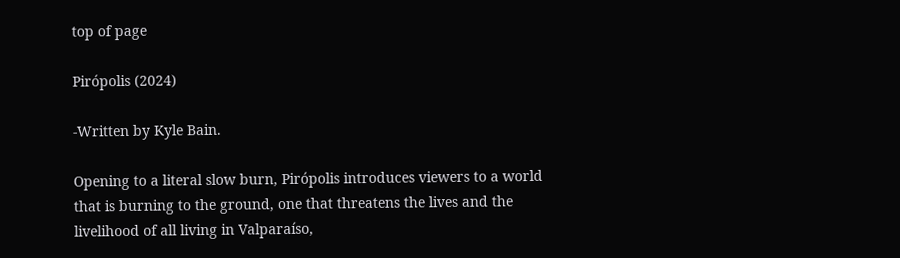top of page

Pirópolis (2024)

-Written by Kyle Bain.

Opening to a literal slow burn, Pirópolis introduces viewers to a world that is burning to the ground, one that threatens the lives and the livelihood of all living in Valparaíso,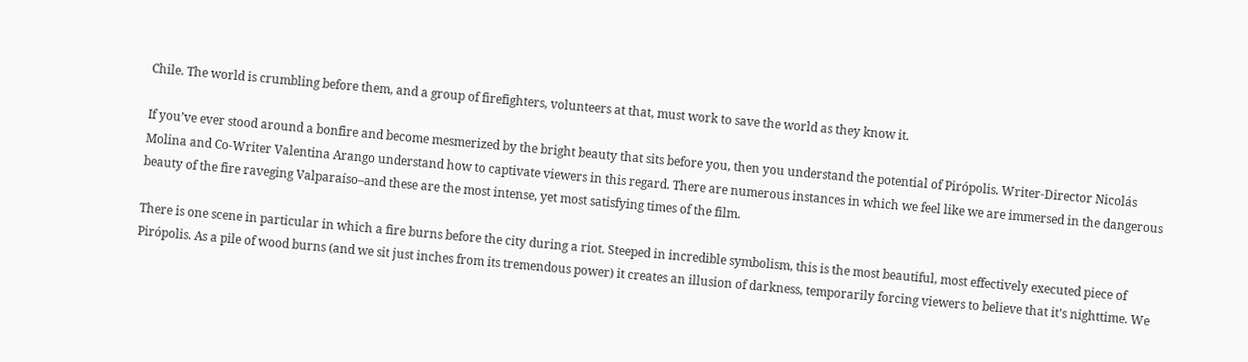Chile. The world is crumbling before them, and a group of firefighters, volunteers at that, must work to save the world as they know it.

If you’ve ever stood around a bonfire and become mesmerized by the bright beauty that sits before you, then you understand the potential of Pirópolis. Writer-Director Nicolás Molina and Co-Writer Valentina Arango understand how to captivate viewers in this regard. There are numerous instances in which we feel like we are immersed in the dangerous beauty of the fire raveging Valparaíso–and these are the most intense, yet most satisfying times of the film.

There is one scene in particular in which a fire burns before the city during a riot. Steeped in incredible symbolism, this is the most beautiful, most effectively executed piece of Pirópolis. As a pile of wood burns (and we sit just inches from its tremendous power) it creates an illusion of darkness, temporarily forcing viewers to believe that it’s nighttime. We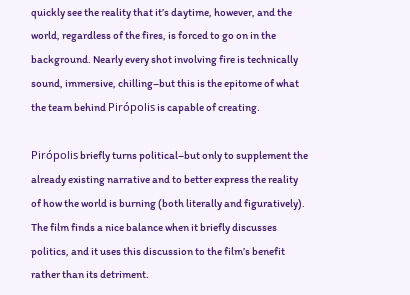quickly see the reality that it’s daytime, however, and the world, regardless of the fires, is forced to go on in the background. Nearly every shot involving fire is technically sound, immersive, chilling–but this is the epitome of what the team behind Pirópolis is capable of creating.

Pirópolis briefly turns political–but only to supplement the already existing narrative and to better express the reality of how the world is burning (both literally and figuratively). The film finds a nice balance when it briefly discusses politics, and it uses this discussion to the film’s benefit rather than its detriment.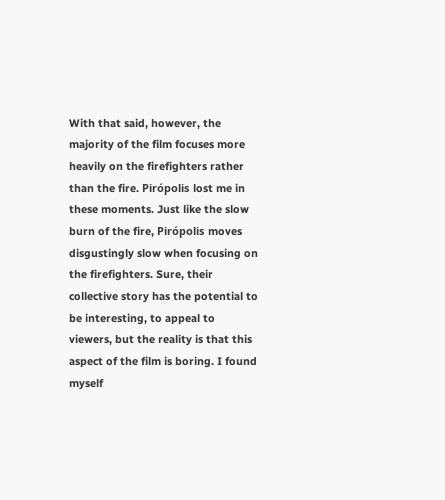With that said, however, the majority of the film focuses more heavily on the firefighters rather than the fire. Pirópolis lost me in these moments. Just like the slow burn of the fire, Pirópolis moves disgustingly slow when focusing on the firefighters. Sure, their collective story has the potential to be interesting, to appeal to viewers, but the reality is that this aspect of the film is boring. I found myself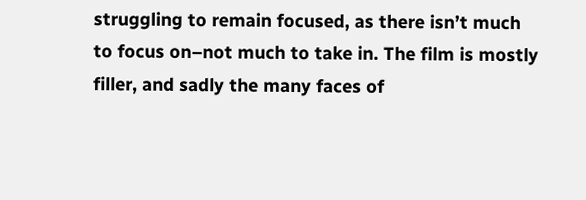struggling to remain focused, as there isn’t much to focus on–not much to take in. The film is mostly filler, and sadly the many faces of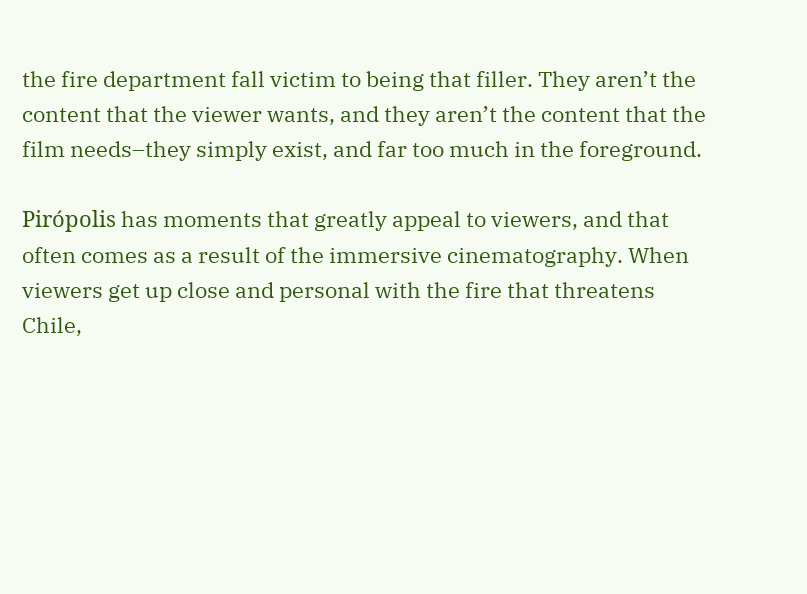the fire department fall victim to being that filler. They aren’t the content that the viewer wants, and they aren’t the content that the film needs–they simply exist, and far too much in the foreground.

Pirópolis has moments that greatly appeal to viewers, and that often comes as a result of the immersive cinematography. When viewers get up close and personal with the fire that threatens Chile,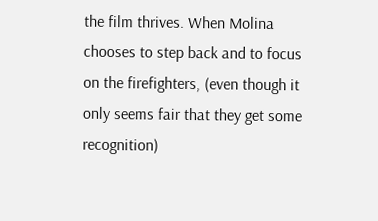the film thrives. When Molina chooses to step back and to focus on the firefighters, (even though it only seems fair that they get some recognition)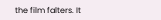the film falters. It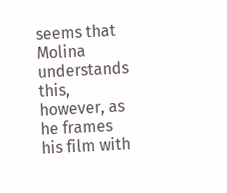seems that Molina understands this, however, as he frames his film with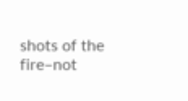shots of the fire–not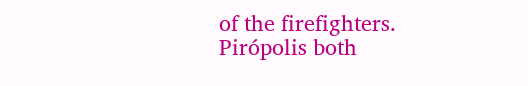of the firefighters. Pirópolis both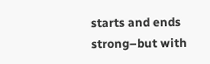starts and ends strong–but with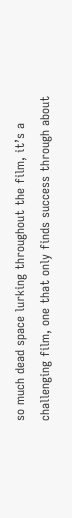so much dead space lurking throughout the film, it’s a challenging film, one that only finds success through about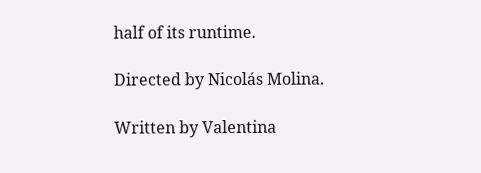half of its runtime.

Directed by Nicolás Molina.

Written by Valentina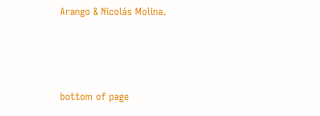Arango & Nicolás Molina.




bottom of page